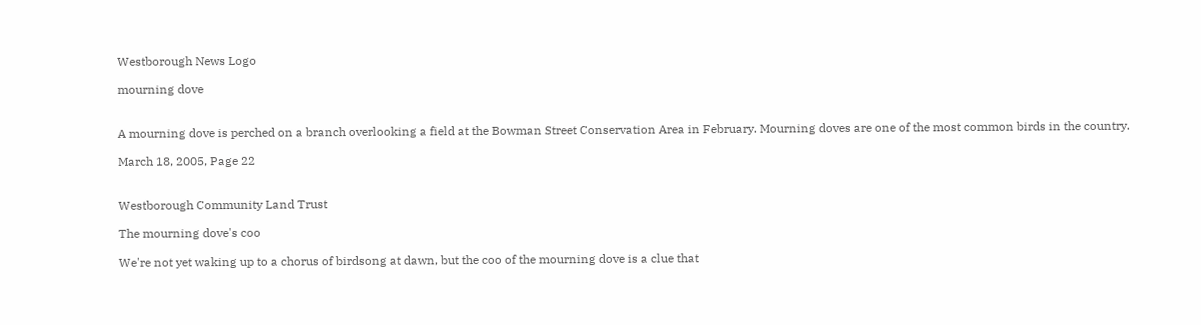Westborough News Logo

mourning dove


A mourning dove is perched on a branch overlooking a field at the Bowman Street Conservation Area in February. Mourning doves are one of the most common birds in the country.

March 18, 2005, Page 22


Westborough Community Land Trust

The mourning dove's coo

We're not yet waking up to a chorus of birdsong at dawn, but the coo of the mourning dove is a clue that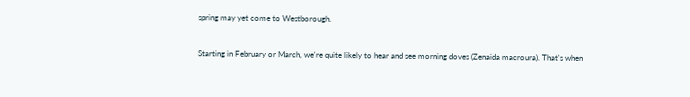spring may yet come to Westborough.

Starting in February or March, we're quite likely to hear and see morning doves (Zenaida macroura). That's when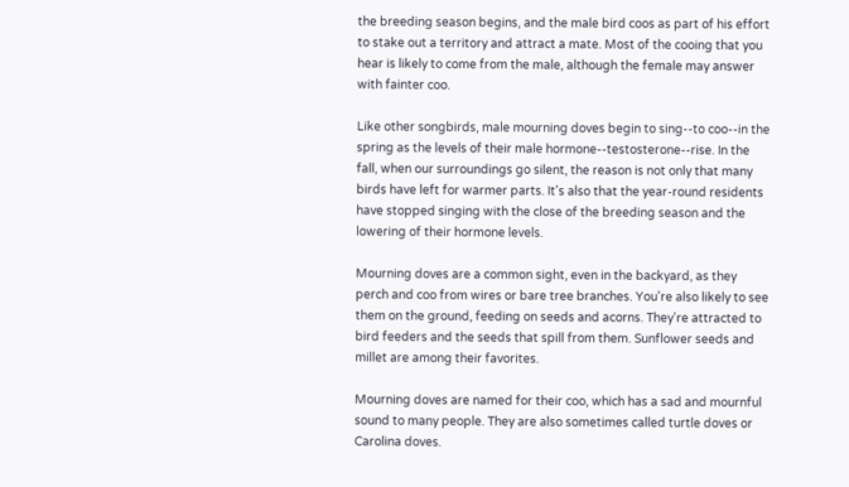the breeding season begins, and the male bird coos as part of his effort to stake out a territory and attract a mate. Most of the cooing that you hear is likely to come from the male, although the female may answer with fainter coo.

Like other songbirds, male mourning doves begin to sing--to coo--in the spring as the levels of their male hormone--testosterone--rise. In the fall, when our surroundings go silent, the reason is not only that many birds have left for warmer parts. It's also that the year-round residents have stopped singing with the close of the breeding season and the lowering of their hormone levels.

Mourning doves are a common sight, even in the backyard, as they perch and coo from wires or bare tree branches. You're also likely to see them on the ground, feeding on seeds and acorns. They're attracted to bird feeders and the seeds that spill from them. Sunflower seeds and millet are among their favorites.

Mourning doves are named for their coo, which has a sad and mournful sound to many people. They are also sometimes called turtle doves or Carolina doves.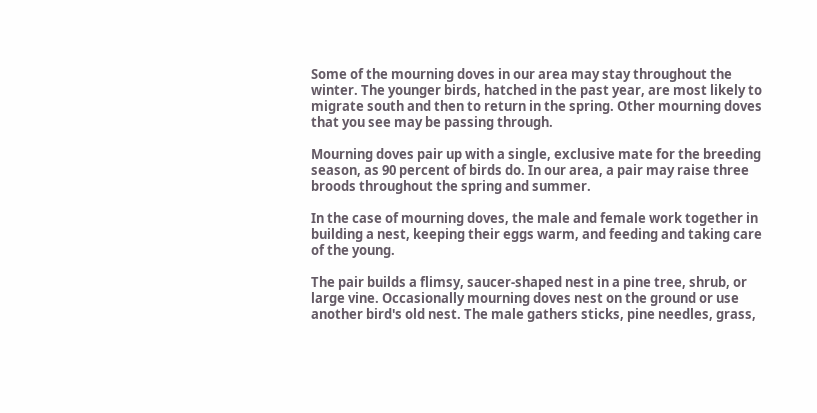Some of the mourning doves in our area may stay throughout the winter. The younger birds, hatched in the past year, are most likely to migrate south and then to return in the spring. Other mourning doves that you see may be passing through.

Mourning doves pair up with a single, exclusive mate for the breeding season, as 90 percent of birds do. In our area, a pair may raise three broods throughout the spring and summer.

In the case of mourning doves, the male and female work together in building a nest, keeping their eggs warm, and feeding and taking care of the young.

The pair builds a flimsy, saucer-shaped nest in a pine tree, shrub, or large vine. Occasionally mourning doves nest on the ground or use another bird's old nest. The male gathers sticks, pine needles, grass,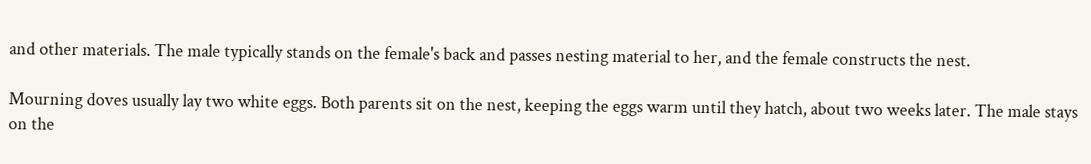and other materials. The male typically stands on the female's back and passes nesting material to her, and the female constructs the nest.

Mourning doves usually lay two white eggs. Both parents sit on the nest, keeping the eggs warm until they hatch, about two weeks later. The male stays on the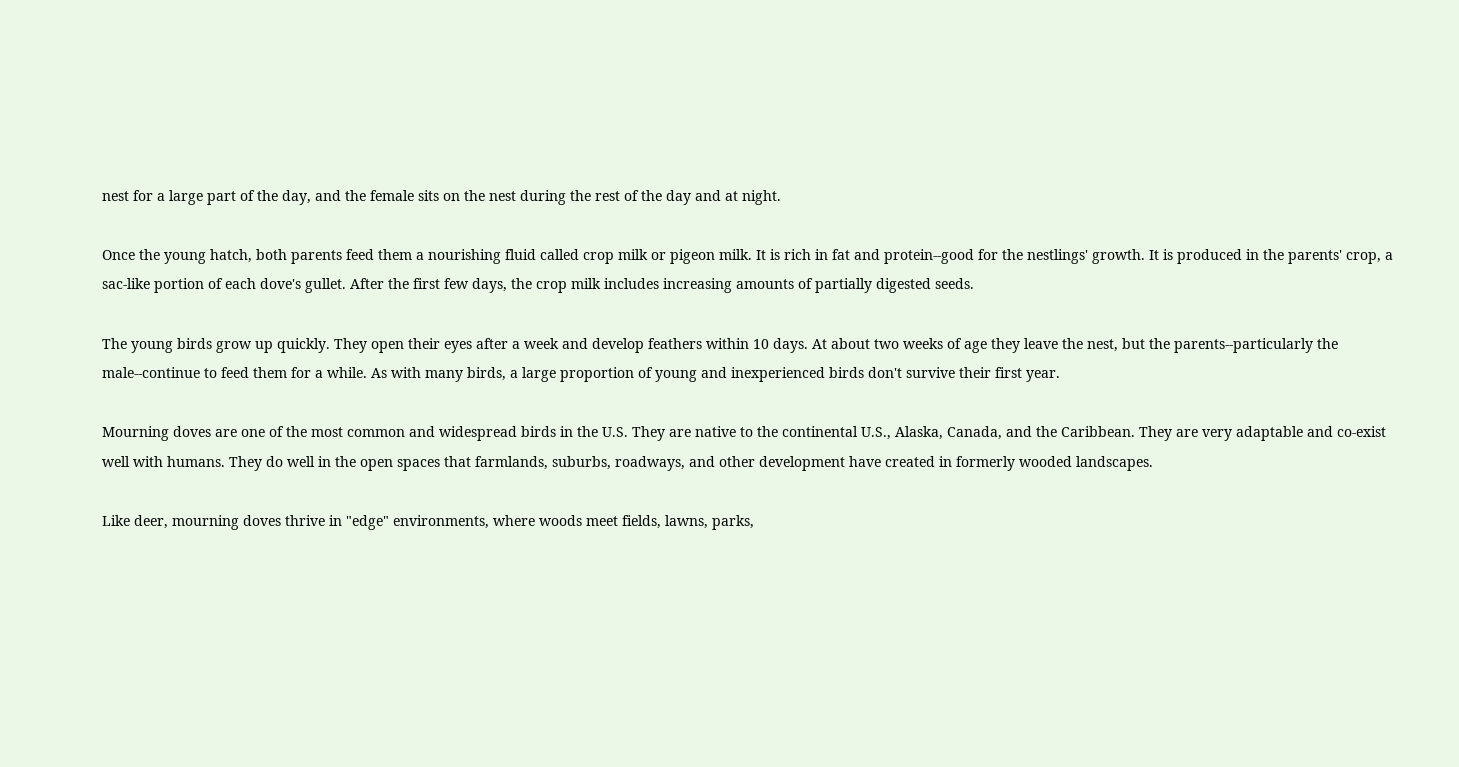nest for a large part of the day, and the female sits on the nest during the rest of the day and at night.

Once the young hatch, both parents feed them a nourishing fluid called crop milk or pigeon milk. It is rich in fat and protein--good for the nestlings' growth. It is produced in the parents' crop, a sac-like portion of each dove's gullet. After the first few days, the crop milk includes increasing amounts of partially digested seeds.

The young birds grow up quickly. They open their eyes after a week and develop feathers within 10 days. At about two weeks of age they leave the nest, but the parents--particularly the male--continue to feed them for a while. As with many birds, a large proportion of young and inexperienced birds don't survive their first year.

Mourning doves are one of the most common and widespread birds in the U.S. They are native to the continental U.S., Alaska, Canada, and the Caribbean. They are very adaptable and co-exist well with humans. They do well in the open spaces that farmlands, suburbs, roadways, and other development have created in formerly wooded landscapes.

Like deer, mourning doves thrive in "edge" environments, where woods meet fields, lawns, parks,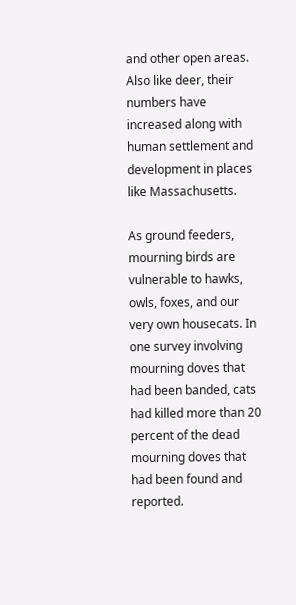and other open areas. Also like deer, their numbers have increased along with human settlement and development in places like Massachusetts.

As ground feeders, mourning birds are vulnerable to hawks, owls, foxes, and our very own housecats. In one survey involving mourning doves that had been banded, cats had killed more than 20 percent of the dead mourning doves that had been found and reported.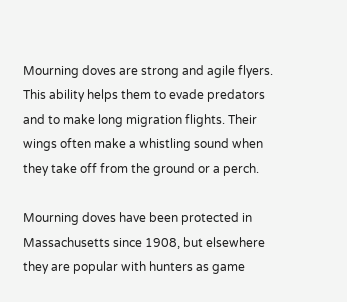Mourning doves are strong and agile flyers. This ability helps them to evade predators and to make long migration flights. Their wings often make a whistling sound when they take off from the ground or a perch.

Mourning doves have been protected in Massachusetts since 1908, but elsewhere they are popular with hunters as game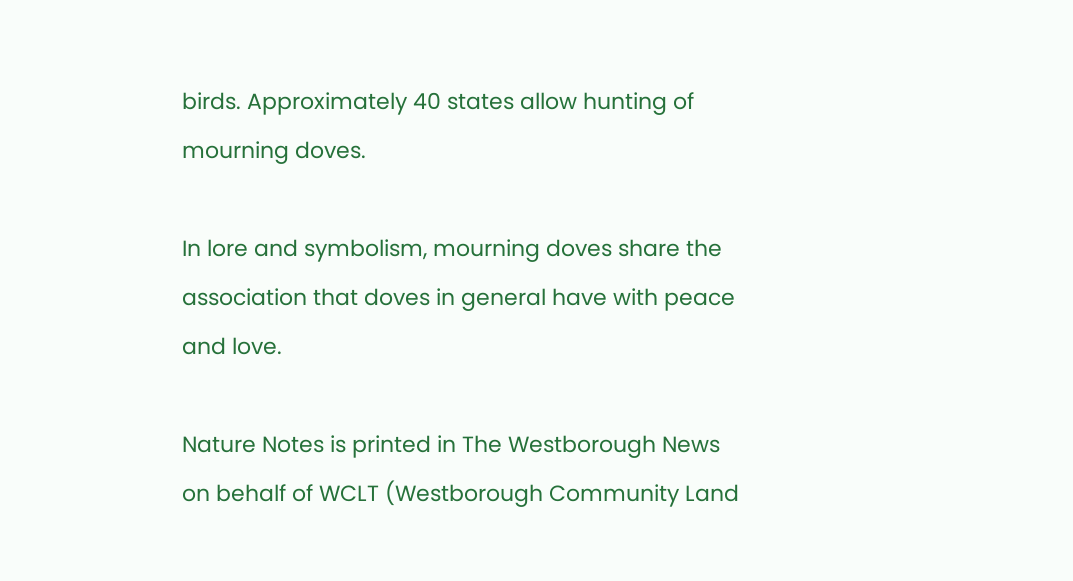birds. Approximately 40 states allow hunting of mourning doves.

In lore and symbolism, mourning doves share the association that doves in general have with peace and love.

Nature Notes is printed in The Westborough News on behalf of WCLT (Westborough Community Land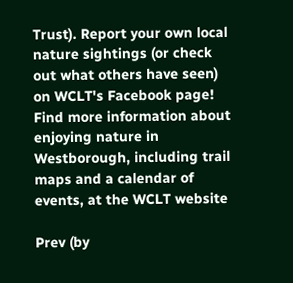Trust). Report your own local nature sightings (or check out what others have seen) on WCLT's Facebook page! Find more information about enjoying nature in Westborough, including trail maps and a calendar of events, at the WCLT website

Prev (by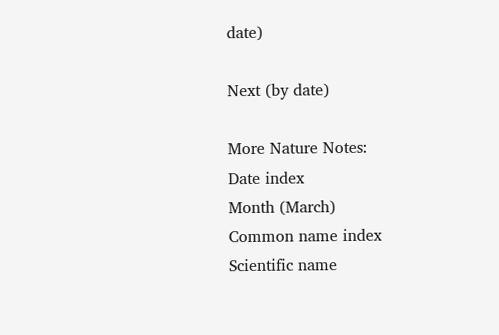date)

Next (by date)

More Nature Notes:
Date index
Month (March)
Common name index
Scientific name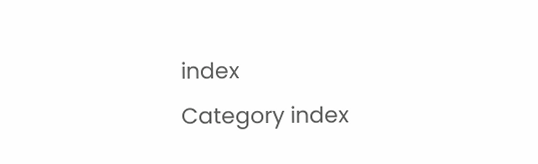index
Category index